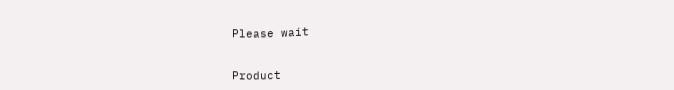Please wait


Product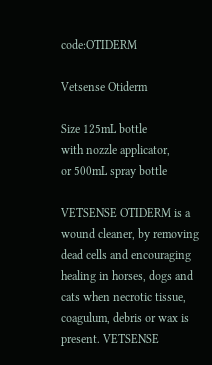code:OTIDERM

Vetsense Otiderm

Size 125mL bottle
with nozzle applicator,
or 500mL spray bottle

VETSENSE OTIDERM is a wound cleaner, by removing dead cells and encouraging healing in horses, dogs and cats when necrotic tissue, coagulum, debris or wax is present. VETSENSE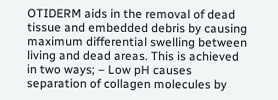OTIDERM aids in the removal of dead tissue and embedded debris by causing maximum differential swelling between living and dead areas. This is achieved in two ways; – Low pH causes separation of collagen molecules by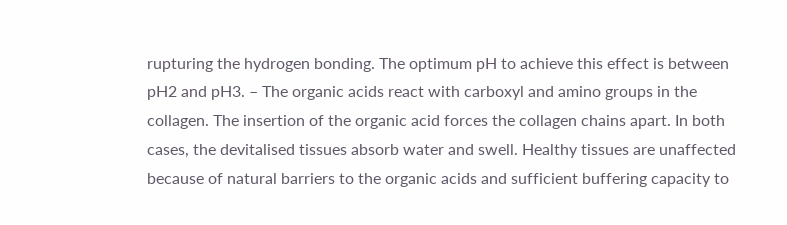rupturing the hydrogen bonding. The optimum pH to achieve this effect is between pH2 and pH3. – The organic acids react with carboxyl and amino groups in the collagen. The insertion of the organic acid forces the collagen chains apart. In both cases, the devitalised tissues absorb water and swell. Healthy tissues are unaffected because of natural barriers to the organic acids and sufficient buffering capacity to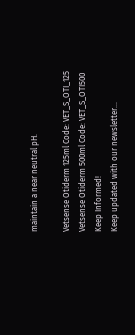maintain a near neutral pH.

Vetsense Otiderm 125ml Code: VET_S_OTI_125
Vetsense Otiderm 500ml Code: VET_S_OTI500
Keep Informed!
Keep updated with our newsletter...